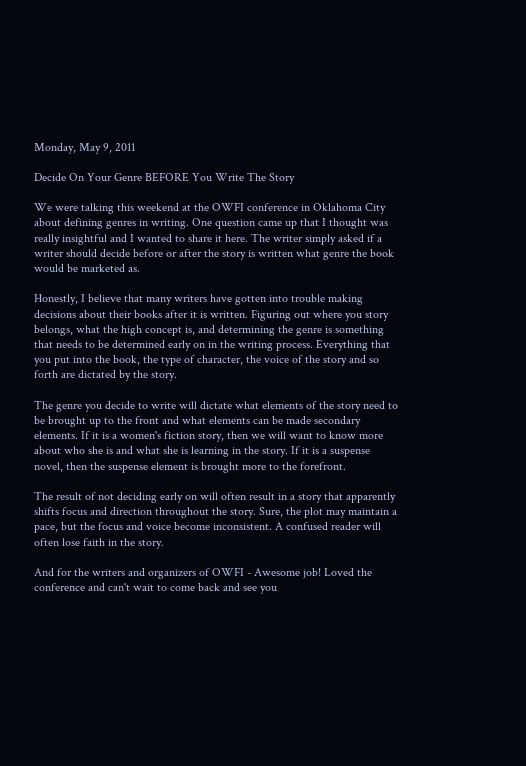Monday, May 9, 2011

Decide On Your Genre BEFORE You Write The Story

We were talking this weekend at the OWFI conference in Oklahoma City about defining genres in writing. One question came up that I thought was really insightful and I wanted to share it here. The writer simply asked if a writer should decide before or after the story is written what genre the book would be marketed as.

Honestly, I believe that many writers have gotten into trouble making decisions about their books after it is written. Figuring out where you story belongs, what the high concept is, and determining the genre is something that needs to be determined early on in the writing process. Everything that you put into the book, the type of character, the voice of the story and so forth are dictated by the story.

The genre you decide to write will dictate what elements of the story need to be brought up to the front and what elements can be made secondary elements. If it is a women's fiction story, then we will want to know more about who she is and what she is learning in the story. If it is a suspense novel, then the suspense element is brought more to the forefront.

The result of not deciding early on will often result in a story that apparently shifts focus and direction throughout the story. Sure, the plot may maintain a pace, but the focus and voice become inconsistent. A confused reader will often lose faith in the story.

And for the writers and organizers of OWFI - Awesome job! Loved the conference and can't wait to come back and see you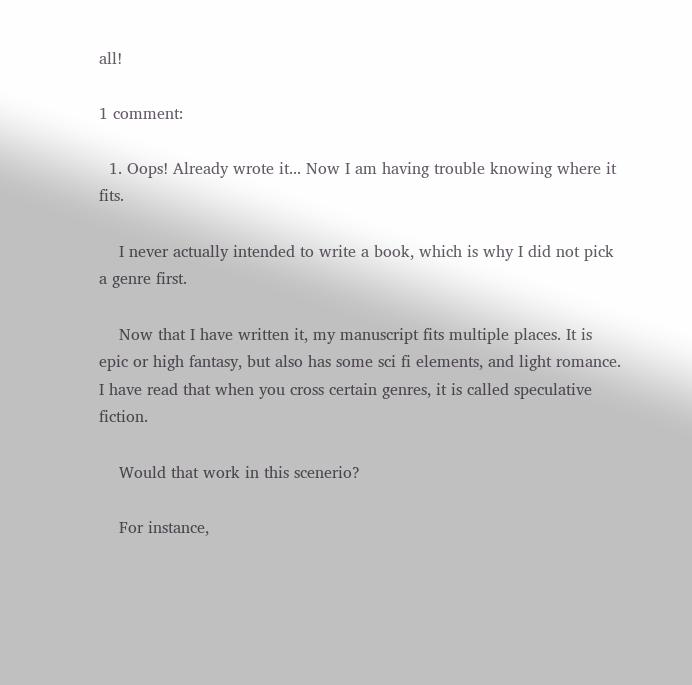all!

1 comment:

  1. Oops! Already wrote it... Now I am having trouble knowing where it fits.

    I never actually intended to write a book, which is why I did not pick a genre first.

    Now that I have written it, my manuscript fits multiple places. It is epic or high fantasy, but also has some sci fi elements, and light romance. I have read that when you cross certain genres, it is called speculative fiction.

    Would that work in this scenerio?

    For instance,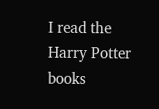I read the Harry Potter books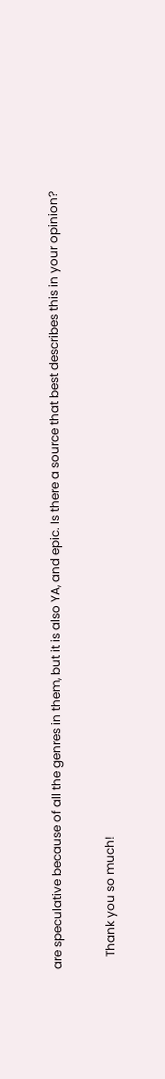are speculative because of all the genres in them, but it is also YA, and epic. Is there a source that best describes this in your opinion?

    Thank you so much!